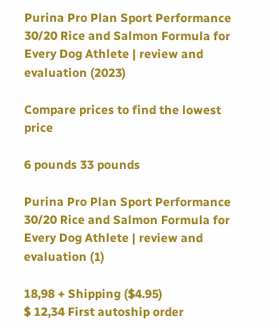Purina Pro Plan Sport Performance 30/20 Rice and Salmon Formula for Every Dog Athlete | review and evaluation (2023)

Compare prices to find the lowest price

6 pounds 33 pounds

Purina Pro Plan Sport Performance 30/20 Rice and Salmon Formula for Every Dog Athlete | review and evaluation (1)

18,98 + Shipping ($4.95)
$ 12,34 First autoship order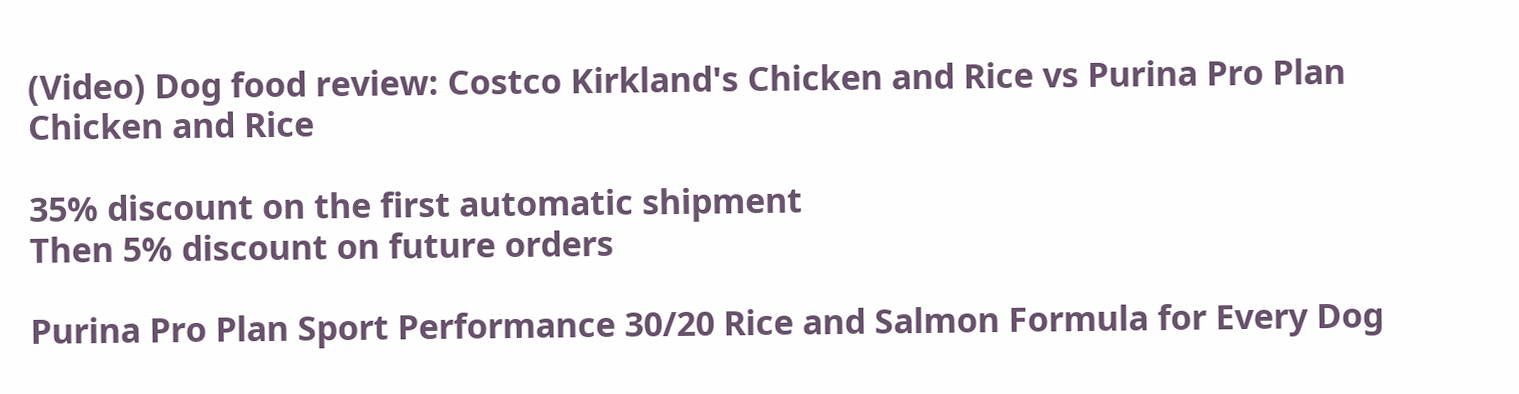(Video) Dog food review: Costco Kirkland's Chicken and Rice vs Purina Pro Plan Chicken and Rice

35% discount on the first automatic shipment
Then 5% discount on future orders

Purina Pro Plan Sport Performance 30/20 Rice and Salmon Formula for Every Dog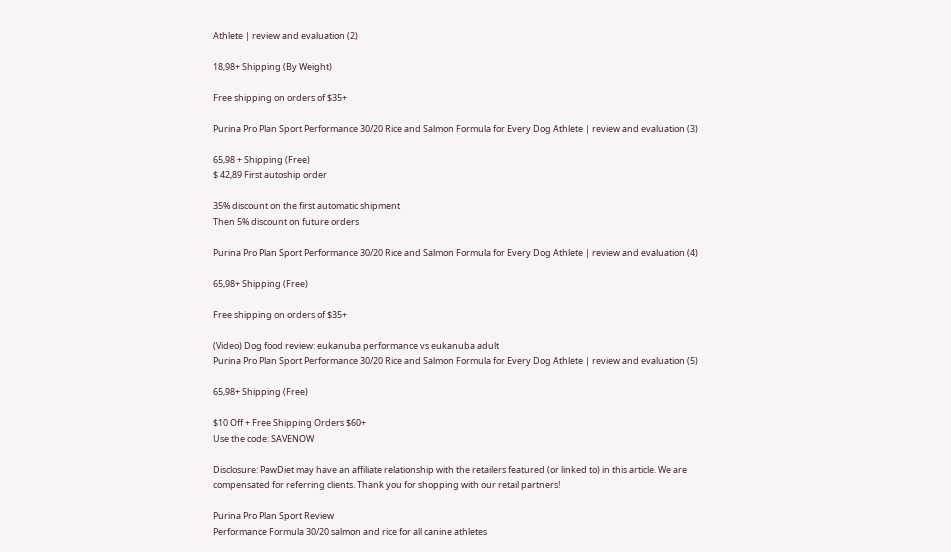Athlete | review and evaluation (2)

18,98+ Shipping (By Weight)

Free shipping on orders of $35+

Purina Pro Plan Sport Performance 30/20 Rice and Salmon Formula for Every Dog Athlete | review and evaluation (3)

65,98 + Shipping (Free)
$ 42,89 First autoship order

35% discount on the first automatic shipment
Then 5% discount on future orders

Purina Pro Plan Sport Performance 30/20 Rice and Salmon Formula for Every Dog Athlete | review and evaluation (4)

65,98+ Shipping (Free)

Free shipping on orders of $35+

(Video) Dog food review: eukanuba performance vs eukanuba adult
Purina Pro Plan Sport Performance 30/20 Rice and Salmon Formula for Every Dog Athlete | review and evaluation (5)

65,98+ Shipping (Free)

$10 Off + Free Shipping Orders $60+
Use the code: SAVENOW

Disclosure: PawDiet may have an affiliate relationship with the retailers featured (or linked to) in this article. We are compensated for referring clients. Thank you for shopping with our retail partners!

Purina Pro Plan Sport Review
Performance Formula 30/20 salmon and rice for all canine athletes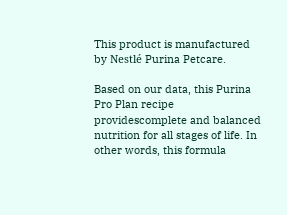This product is manufactured by Nestlé Purina Petcare.

Based on our data, this Purina Pro Plan recipe providescomplete and balanced nutrition for all stages of life. In other words, this formula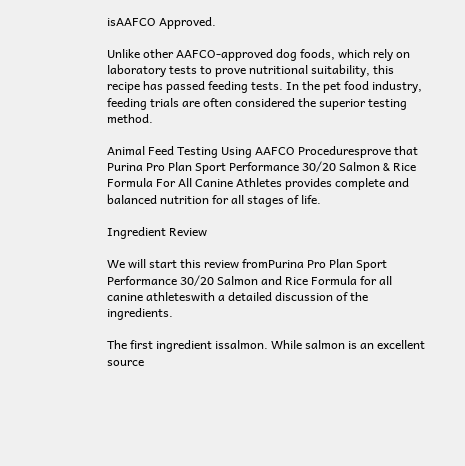isAAFCO Approved.

Unlike other AAFCO-approved dog foods, which rely on laboratory tests to prove nutritional suitability, this recipe has passed feeding tests. In the pet food industry, feeding trials are often considered the superior testing method.

Animal Feed Testing Using AAFCO Proceduresprove that Purina Pro Plan Sport Performance 30/20 Salmon & Rice Formula For All Canine Athletes provides complete and balanced nutrition for all stages of life.

Ingredient Review

We will start this review fromPurina Pro Plan Sport Performance 30/20 Salmon and Rice Formula for all canine athleteswith a detailed discussion of the ingredients.

The first ingredient issalmon. While salmon is an excellent source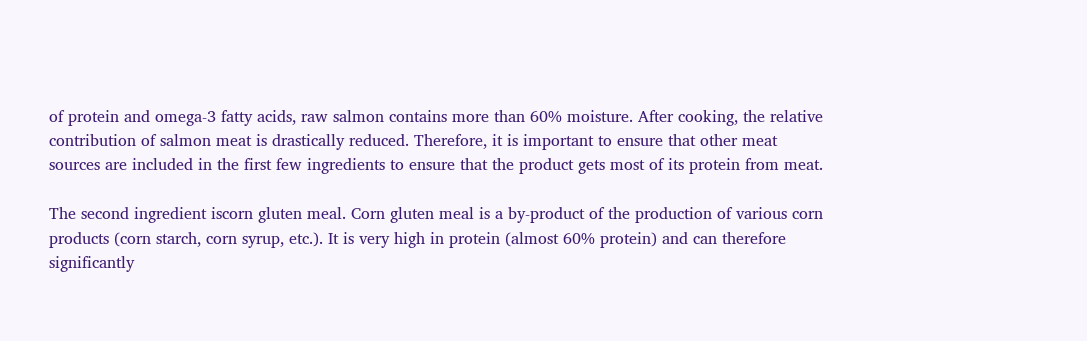of protein and omega-3 fatty acids, raw salmon contains more than 60% moisture. After cooking, the relative contribution of salmon meat is drastically reduced. Therefore, it is important to ensure that other meat sources are included in the first few ingredients to ensure that the product gets most of its protein from meat.

The second ingredient iscorn gluten meal. Corn gluten meal is a by-product of the production of various corn products (corn starch, corn syrup, etc.). It is very high in protein (almost 60% protein) and can therefore significantly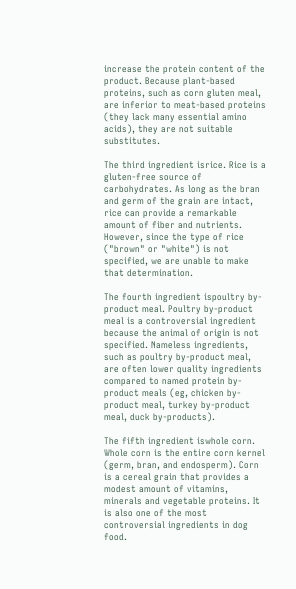increase the protein content of the product. Because plant-based proteins, such as corn gluten meal, are inferior to meat-based proteins (they lack many essential amino acids), they are not suitable substitutes.

The third ingredient isrice. Rice is a gluten-free source of carbohydrates. As long as the bran and germ of the grain are intact, rice can provide a remarkable amount of fiber and nutrients. However, since the type of rice ("brown" or "white") is not specified, we are unable to make that determination.

The fourth ingredient ispoultry by-product meal. Poultry by-product meal is a controversial ingredient because the animal of origin is not specified. Nameless ingredients, such as poultry by-product meal, are often lower quality ingredients compared to named protein by-product meals (eg, chicken by-product meal, turkey by-product meal, duck by-products).

The fifth ingredient iswhole corn. Whole corn is the entire corn kernel (germ, bran, and endosperm). Corn is a cereal grain that provides a modest amount of vitamins, minerals and vegetable proteins. It is also one of the most controversial ingredients in dog food.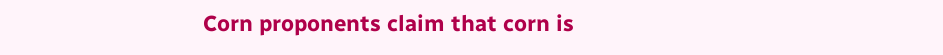Corn proponents claim that corn is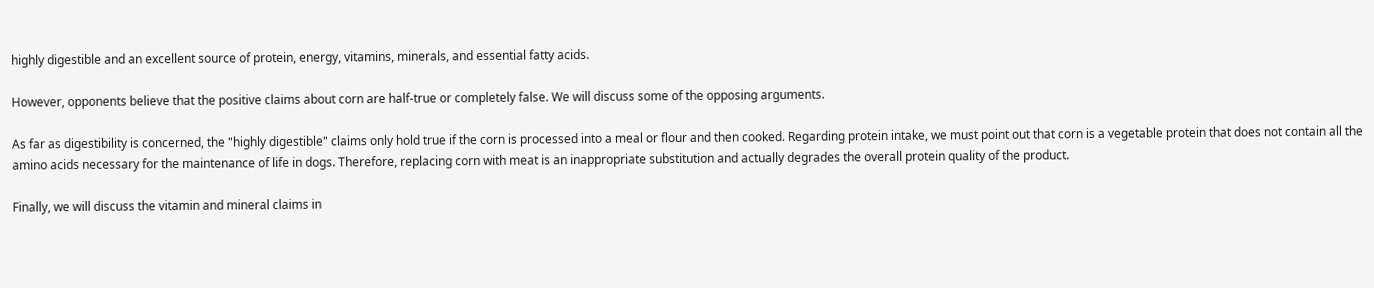highly digestible and an excellent source of protein, energy, vitamins, minerals, and essential fatty acids.

However, opponents believe that the positive claims about corn are half-true or completely false. We will discuss some of the opposing arguments.

As far as digestibility is concerned, the "highly digestible" claims only hold true if the corn is processed into a meal or flour and then cooked. Regarding protein intake, we must point out that corn is a vegetable protein that does not contain all the amino acids necessary for the maintenance of life in dogs. Therefore, replacing corn with meat is an inappropriate substitution and actually degrades the overall protein quality of the product.

Finally, we will discuss the vitamin and mineral claims in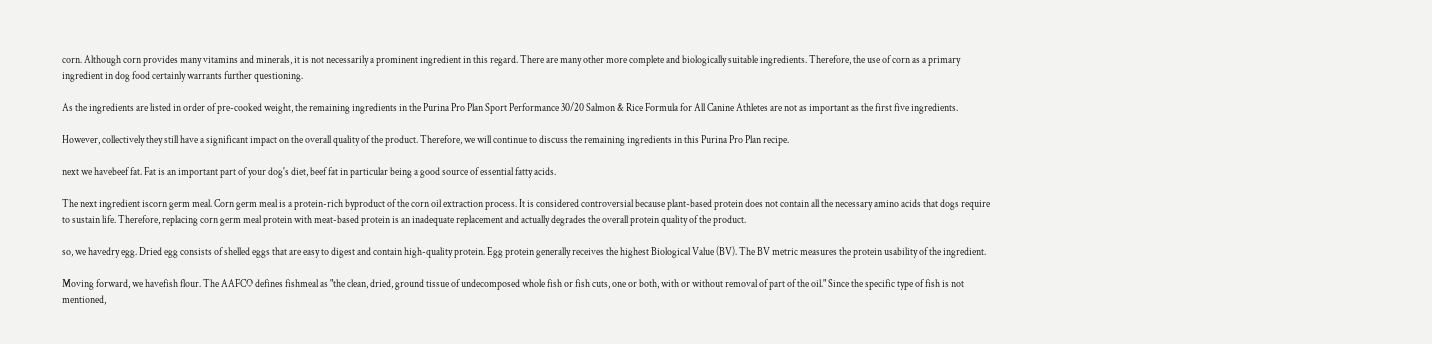corn. Although corn provides many vitamins and minerals, it is not necessarily a prominent ingredient in this regard. There are many other more complete and biologically suitable ingredients. Therefore, the use of corn as a primary ingredient in dog food certainly warrants further questioning.

As the ingredients are listed in order of pre-cooked weight, the remaining ingredients in the Purina Pro Plan Sport Performance 30/20 Salmon & Rice Formula for All Canine Athletes are not as important as the first five ingredients.

However, collectively they still have a significant impact on the overall quality of the product. Therefore, we will continue to discuss the remaining ingredients in this Purina Pro Plan recipe.

next we havebeef fat. Fat is an important part of your dog's diet, beef fat in particular being a good source of essential fatty acids.

The next ingredient iscorn germ meal. Corn germ meal is a protein-rich byproduct of the corn oil extraction process. It is considered controversial because plant-based protein does not contain all the necessary amino acids that dogs require to sustain life. Therefore, replacing corn germ meal protein with meat-based protein is an inadequate replacement and actually degrades the overall protein quality of the product.

so, we havedry egg. Dried egg consists of shelled eggs that are easy to digest and contain high-quality protein. Egg protein generally receives the highest Biological Value (BV). The BV metric measures the protein usability of the ingredient.

Moving forward, we havefish flour. The AAFCO defines fishmeal as "the clean, dried, ground tissue of undecomposed whole fish or fish cuts, one or both, with or without removal of part of the oil." Since the specific type of fish is not mentioned,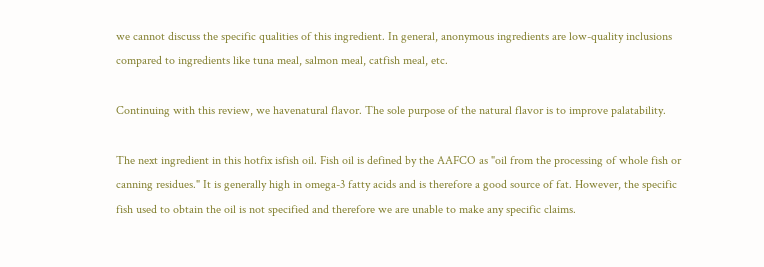we cannot discuss the specific qualities of this ingredient. In general, anonymous ingredients are low-quality inclusions compared to ingredients like tuna meal, salmon meal, catfish meal, etc.

Continuing with this review, we havenatural flavor. The sole purpose of the natural flavor is to improve palatability.

The next ingredient in this hotfix isfish oil. Fish oil is defined by the AAFCO as "oil from the processing of whole fish or canning residues." It is generally high in omega-3 fatty acids and is therefore a good source of fat. However, the specific fish used to obtain the oil is not specified and therefore we are unable to make any specific claims.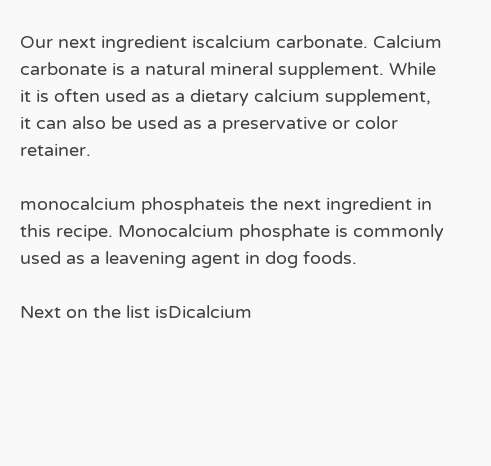Our next ingredient iscalcium carbonate. Calcium carbonate is a natural mineral supplement. While it is often used as a dietary calcium supplement, it can also be used as a preservative or color retainer.

monocalcium phosphateis the next ingredient in this recipe. Monocalcium phosphate is commonly used as a leavening agent in dog foods.

Next on the list isDicalcium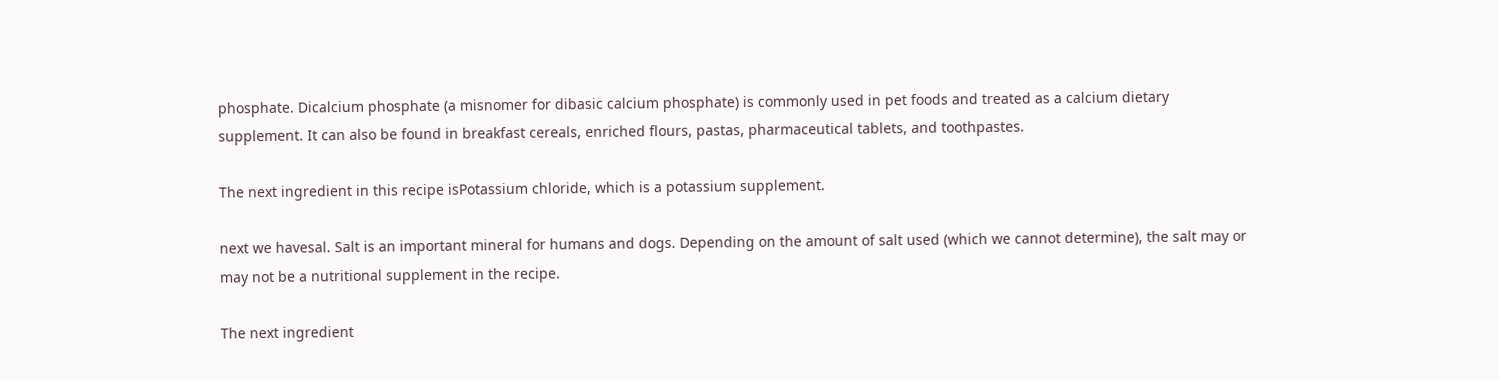phosphate. Dicalcium phosphate (a misnomer for dibasic calcium phosphate) is commonly used in pet foods and treated as a calcium dietary supplement. It can also be found in breakfast cereals, enriched flours, pastas, pharmaceutical tablets, and toothpastes.

The next ingredient in this recipe isPotassium chloride, which is a potassium supplement.

next we havesal. Salt is an important mineral for humans and dogs. Depending on the amount of salt used (which we cannot determine), the salt may or may not be a nutritional supplement in the recipe.

The next ingredient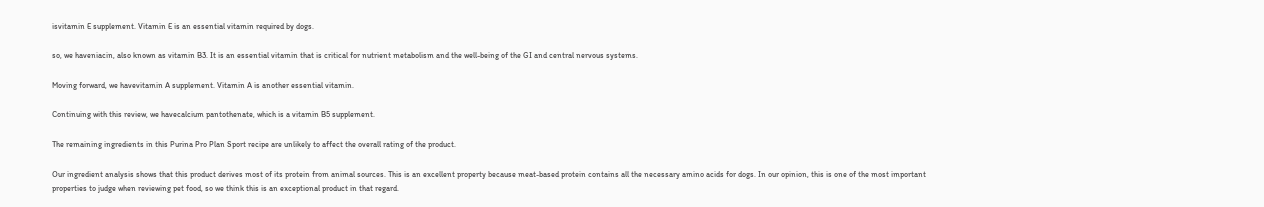isvitamin E supplement. Vitamin E is an essential vitamin required by dogs.

so, we haveniacin, also known as vitamin B3. It is an essential vitamin that is critical for nutrient metabolism and the well-being of the GI and central nervous systems.

Moving forward, we havevitamin A supplement. Vitamin A is another essential vitamin.

Continuing with this review, we havecalcium pantothenate, which is a vitamin B5 supplement.

The remaining ingredients in this Purina Pro Plan Sport recipe are unlikely to affect the overall rating of the product.

Our ingredient analysis shows that this product derives most of its protein from animal sources. This is an excellent property because meat-based protein contains all the necessary amino acids for dogs. In our opinion, this is one of the most important properties to judge when reviewing pet food, so we think this is an exceptional product in that regard.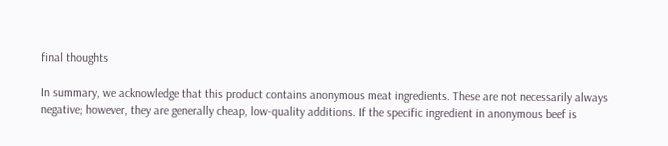final thoughts

In summary, we acknowledge that this product contains anonymous meat ingredients. These are not necessarily always negative; however, they are generally cheap, low-quality additions. If the specific ingredient in anonymous beef is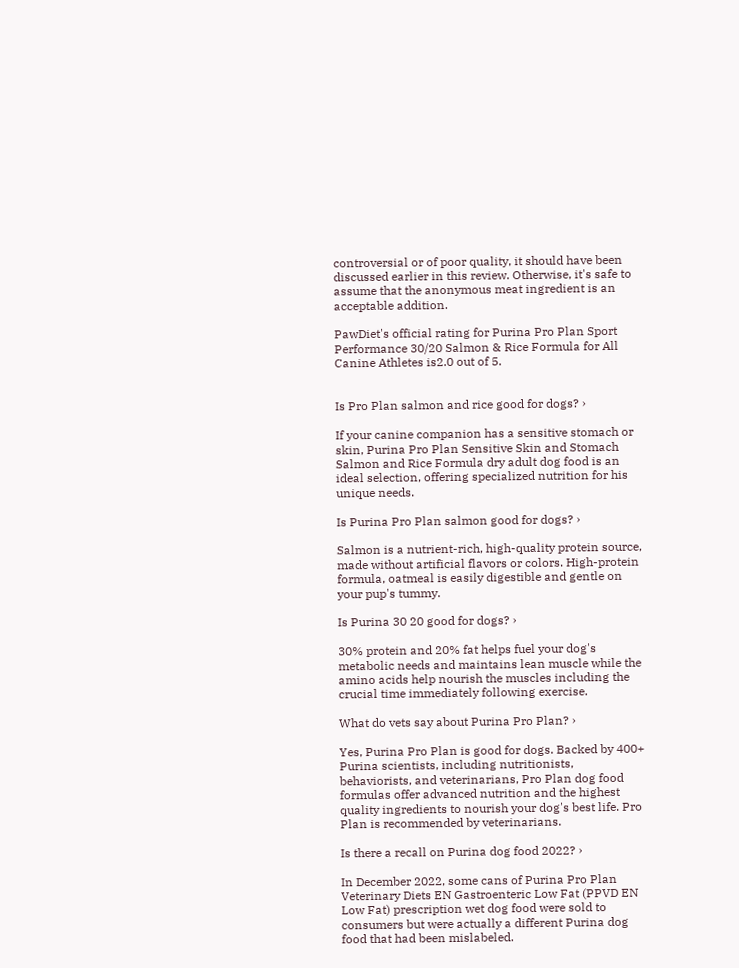controversial or of poor quality, it should have been discussed earlier in this review. Otherwise, it's safe to assume that the anonymous meat ingredient is an acceptable addition.

PawDiet's official rating for Purina Pro Plan Sport Performance 30/20 Salmon & Rice Formula for All Canine Athletes is2.0 out of 5.


Is Pro Plan salmon and rice good for dogs? ›

If your canine companion has a sensitive stomach or skin, Purina Pro Plan Sensitive Skin and Stomach Salmon and Rice Formula dry adult dog food is an ideal selection, offering specialized nutrition for his unique needs.

Is Purina Pro Plan salmon good for dogs? ›

Salmon is a nutrient-rich, high-quality protein source, made without artificial flavors or colors. High-protein formula, oatmeal is easily digestible and gentle on your pup's tummy.

Is Purina 30 20 good for dogs? ›

30% protein and 20% fat helps fuel your dog's metabolic needs and maintains lean muscle while the amino acids help nourish the muscles including the crucial time immediately following exercise.

What do vets say about Purina Pro Plan? ›

Yes, Purina Pro Plan is good for dogs. Backed by 400+ Purina scientists, including nutritionists, behaviorists, and veterinarians, Pro Plan dog food formulas offer advanced nutrition and the highest quality ingredients to nourish your dog's best life. Pro Plan is recommended by veterinarians.

Is there a recall on Purina dog food 2022? ›

In December 2022, some cans of Purina Pro Plan Veterinary Diets EN Gastroenteric Low Fat (PPVD EN Low Fat) prescription wet dog food were sold to consumers but were actually a different Purina dog food that had been mislabeled.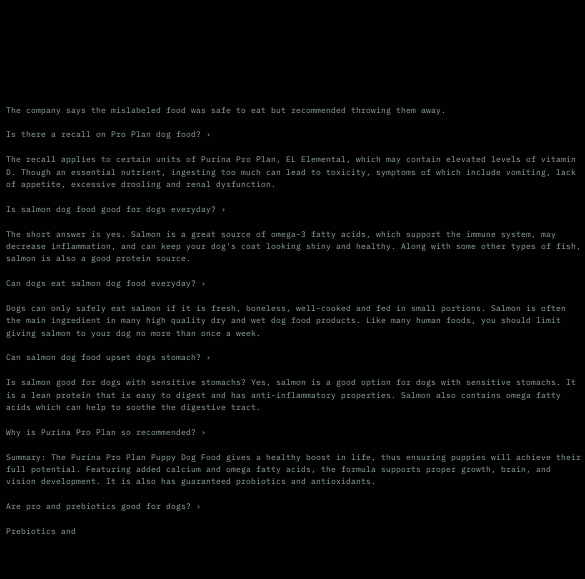The company says the mislabeled food was safe to eat but recommended throwing them away.

Is there a recall on Pro Plan dog food? ›

The recall applies to certain units of Purina Pro Plan, EL Elemental, which may contain elevated levels of vitamin D. Though an essential nutrient, ingesting too much can lead to toxicity, symptoms of which include vomiting, lack of appetite, excessive drooling and renal dysfunction.

Is salmon dog food good for dogs everyday? ›

The short answer is yes. Salmon is a great source of omega-3 fatty acids, which support the immune system, may decrease inflammation, and can keep your dog's coat looking shiny and healthy. Along with some other types of fish, salmon is also a good protein source.

Can dogs eat salmon dog food everyday? ›

Dogs can only safely eat salmon if it is fresh, boneless, well-cooked and fed in small portions. Salmon is often the main ingredient in many high quality dry and wet dog food products. Like many human foods, you should limit giving salmon to your dog no more than once a week.

Can salmon dog food upset dogs stomach? ›

Is salmon good for dogs with sensitive stomachs? Yes, salmon is a good option for dogs with sensitive stomachs. It is a lean protein that is easy to digest and has anti-inflammatory properties. Salmon also contains omega fatty acids which can help to soothe the digestive tract.

Why is Purina Pro Plan so recommended? ›

Summary: The Purina Pro Plan Puppy Dog Food gives a healthy boost in life, thus ensuring puppies will achieve their full potential. Featuring added calcium and omega fatty acids, the formula supports proper growth, brain, and vision development. It is also has guaranteed probiotics and antioxidants.

Are pro and prebiotics good for dogs? ›

Prebiotics and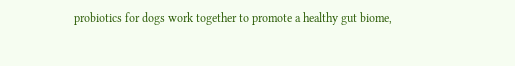probiotics for dogs work together to promote a healthy gut biome,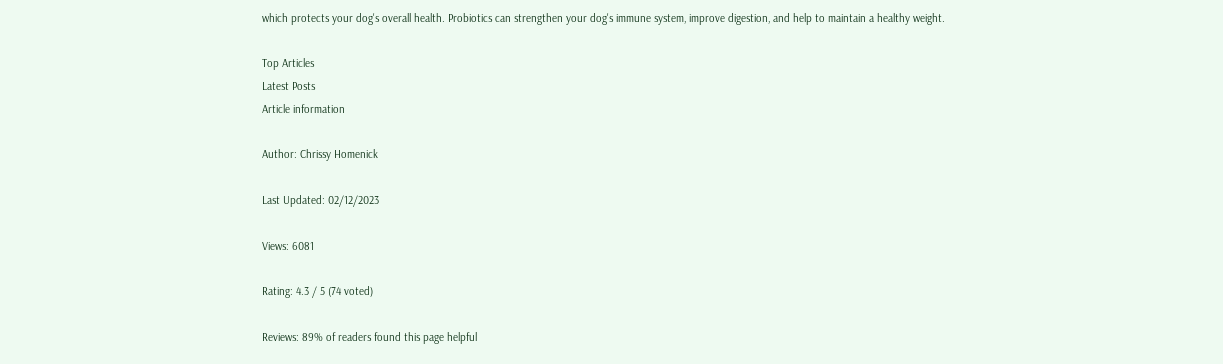which protects your dog's overall health. Probiotics can strengthen your dog's immune system, improve digestion, and help to maintain a healthy weight.

Top Articles
Latest Posts
Article information

Author: Chrissy Homenick

Last Updated: 02/12/2023

Views: 6081

Rating: 4.3 / 5 (74 voted)

Reviews: 89% of readers found this page helpful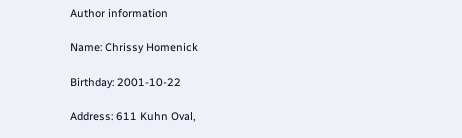Author information

Name: Chrissy Homenick

Birthday: 2001-10-22

Address: 611 Kuhn Oval,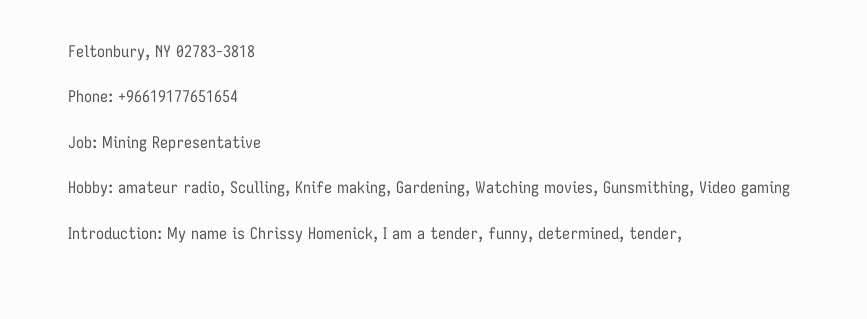Feltonbury, NY 02783-3818

Phone: +96619177651654

Job: Mining Representative

Hobby: amateur radio, Sculling, Knife making, Gardening, Watching movies, Gunsmithing, Video gaming

Introduction: My name is Chrissy Homenick, I am a tender, funny, determined, tender,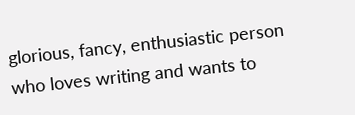glorious, fancy, enthusiastic person who loves writing and wants to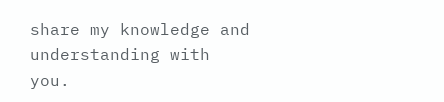share my knowledge and understanding with you.